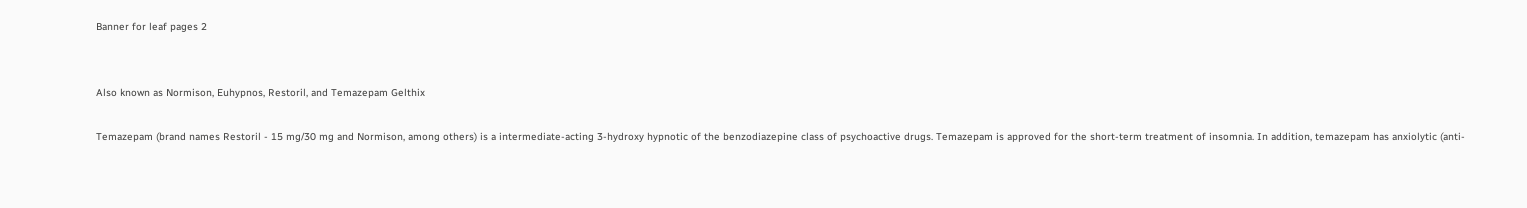Banner for leaf pages 2


Also known as Normison, Euhypnos, Restoril, and Temazepam Gelthix

Temazepam (brand names Restoril - 15 mg/30 mg and Normison, among others) is a intermediate-acting 3-hydroxy hypnotic of the benzodiazepine class of psychoactive drugs. Temazepam is approved for the short-term treatment of insomnia. In addition, temazepam has anxiolytic (anti-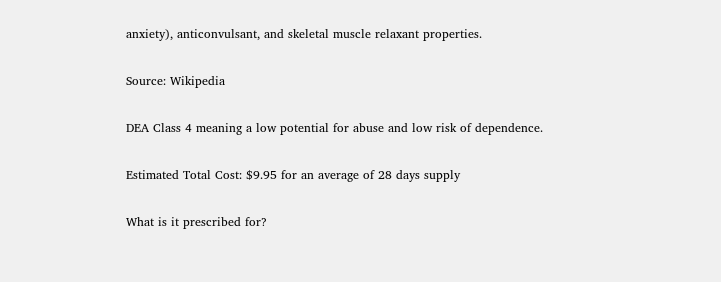anxiety), anticonvulsant, and skeletal muscle relaxant properties.

Source: Wikipedia

DEA Class 4 meaning a low potential for abuse and low risk of dependence.

Estimated Total Cost: $9.95 for an average of 28 days supply

What is it prescribed for?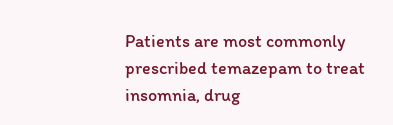Patients are most commonly prescribed temazepam to treat insomnia, drug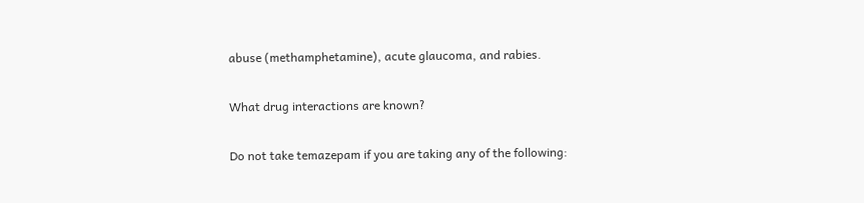abuse (methamphetamine), acute glaucoma, and rabies.

What drug interactions are known?

Do not take temazepam if you are taking any of the following: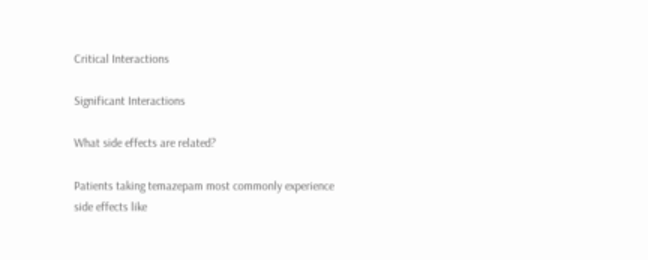Critical Interactions

Significant Interactions

What side effects are related?

Patients taking temazepam most commonly experience side effects like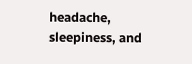headache, sleepiness, and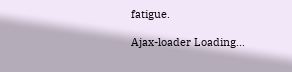fatigue.

Ajax-loader Loading...